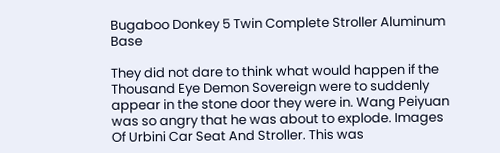Bugaboo Donkey 5 Twin Complete Stroller Aluminum Base

They did not dare to think what would happen if the Thousand Eye Demon Sovereign were to suddenly appear in the stone door they were in. Wang Peiyuan was so angry that he was about to explode. Images Of Urbini Car Seat And Stroller. This was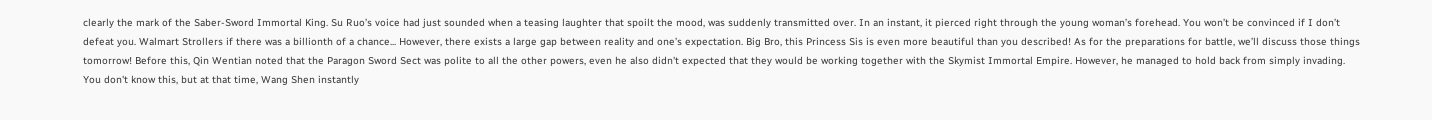clearly the mark of the Saber-Sword Immortal King. Su Ruo’s voice had just sounded when a teasing laughter that spoilt the mood, was suddenly transmitted over. In an instant, it pierced right through the young woman’s forehead. You won’t be convinced if I don’t defeat you. Walmart Strollers if there was a billionth of a chance... However, there exists a large gap between reality and one’s expectation. Big Bro, this Princess Sis is even more beautiful than you described! As for the preparations for battle, we’ll discuss those things tomorrow! Before this, Qin Wentian noted that the Paragon Sword Sect was polite to all the other powers, even he also didn't expected that they would be working together with the Skymist Immortal Empire. However, he managed to hold back from simply invading. You don't know this, but at that time, Wang Shen instantly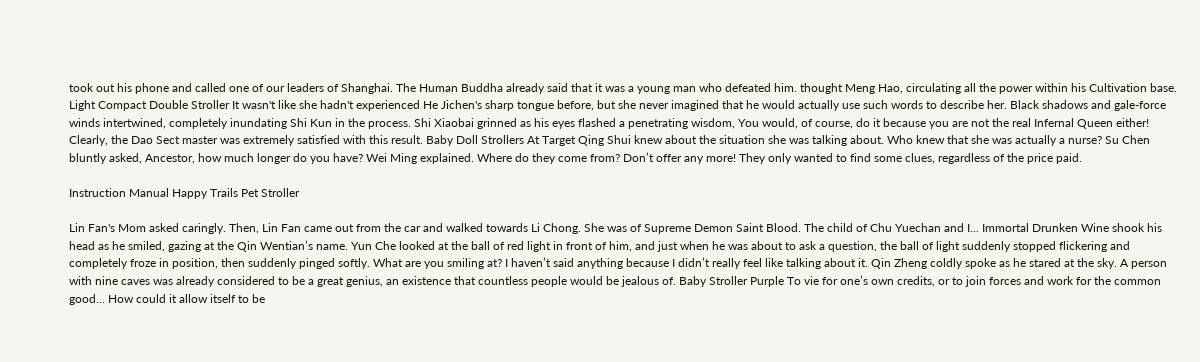took out his phone and called one of our leaders of Shanghai. The Human Buddha already said that it was a young man who defeated him. thought Meng Hao, circulating all the power within his Cultivation base. Light Compact Double Stroller It wasn't like she hadn't experienced He Jichen's sharp tongue before, but she never imagined that he would actually use such words to describe her. Black shadows and gale-force winds intertwined, completely inundating Shi Kun in the process. Shi Xiaobai grinned as his eyes flashed a penetrating wisdom, You would, of course, do it because you are not the real Infernal Queen either! Clearly, the Dao Sect master was extremely satisfied with this result. Baby Doll Strollers At Target Qing Shui knew about the situation she was talking about. Who knew that she was actually a nurse? Su Chen bluntly asked, Ancestor, how much longer do you have? Wei Ming explained. Where do they come from? Don’t offer any more! They only wanted to find some clues, regardless of the price paid.

Instruction Manual Happy Trails Pet Stroller

Lin Fan's Mom asked caringly. Then, Lin Fan came out from the car and walked towards Li Chong. She was of Supreme Demon Saint Blood. The child of Chu Yuechan and I... Immortal Drunken Wine shook his head as he smiled, gazing at the Qin Wentian’s name. Yun Che looked at the ball of red light in front of him, and just when he was about to ask a question, the ball of light suddenly stopped flickering and completely froze in position, then suddenly pinged softly. What are you smiling at? I haven’t said anything because I didn’t really feel like talking about it. Qin Zheng coldly spoke as he stared at the sky. A person with nine caves was already considered to be a great genius, an existence that countless people would be jealous of. Baby Stroller Purple To vie for one’s own credits, or to join forces and work for the common good... How could it allow itself to be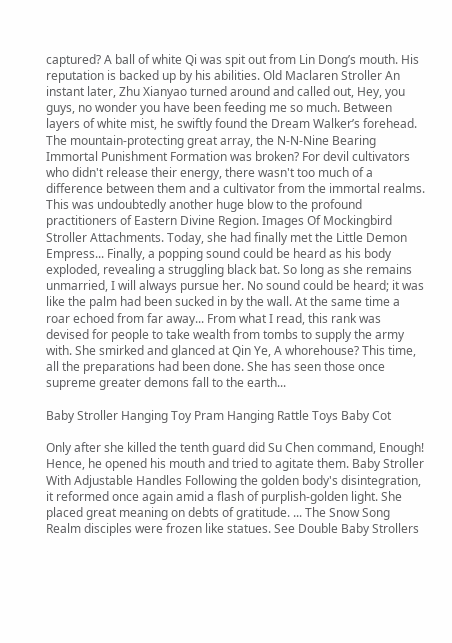captured? A ball of white Qi was spit out from Lin Dong’s mouth. His reputation is backed up by his abilities. Old Maclaren Stroller An instant later, Zhu Xianyao turned around and called out, Hey, you guys, no wonder you have been feeding me so much. Between layers of white mist, he swiftly found the Dream Walker’s forehead. The mountain-protecting great array, the N-N-Nine Bearing Immortal Punishment Formation was broken? For devil cultivators who didn't release their energy, there wasn't too much of a difference between them and a cultivator from the immortal realms. This was undoubtedly another huge blow to the profound practitioners of Eastern Divine Region. Images Of Mockingbird Stroller Attachments. Today, she had finally met the Little Demon Empress... Finally, a popping sound could be heard as his body exploded, revealing a struggling black bat. So long as she remains unmarried, I will always pursue her. No sound could be heard; it was like the palm had been sucked in by the wall. At the same time a roar echoed from far away... From what I read, this rank was devised for people to take wealth from tombs to supply the army with. She smirked and glanced at Qin Ye, A whorehouse? This time, all the preparations had been done. She has seen those once supreme greater demons fall to the earth...

Baby Stroller Hanging Toy Pram Hanging Rattle Toys Baby Cot

Only after she killed the tenth guard did Su Chen command, Enough! Hence, he opened his mouth and tried to agitate them. Baby Stroller With Adjustable Handles Following the golden body's disintegration, it reformed once again amid a flash of purplish-golden light. She placed great meaning on debts of gratitude. ... The Snow Song Realm disciples were frozen like statues. See Double Baby Strollers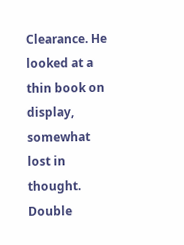Clearance. He looked at a thin book on display, somewhat lost in thought. Double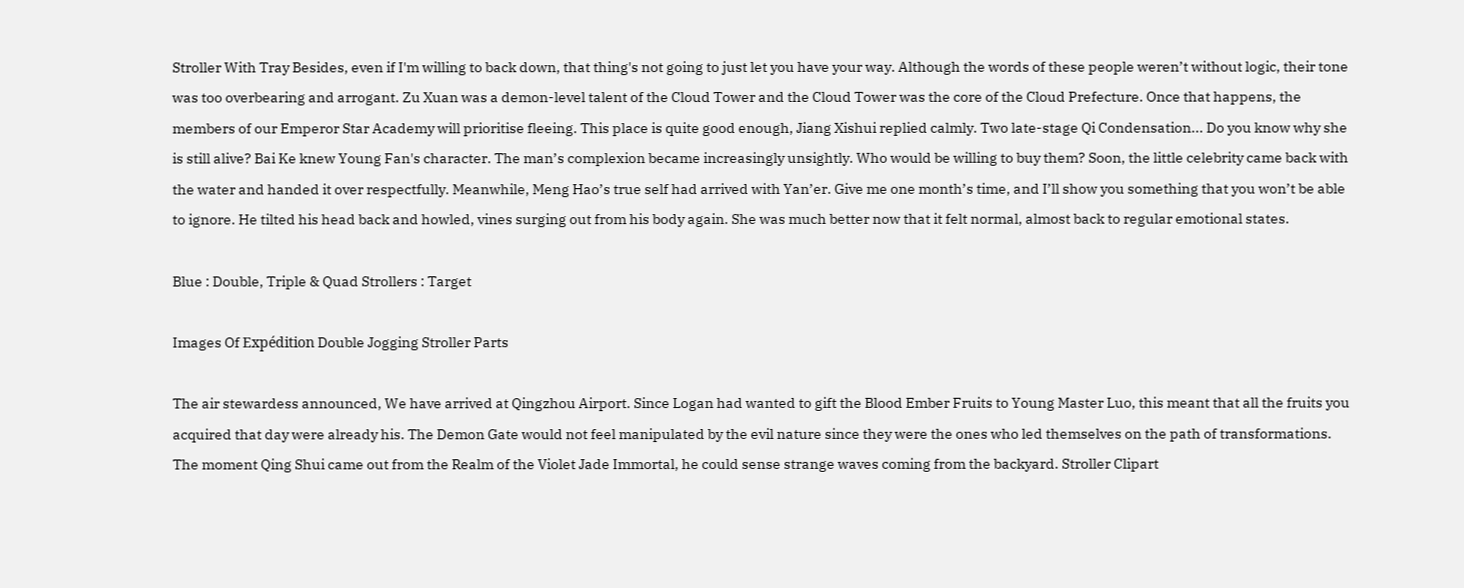Stroller With Tray Besides, even if I'm willing to back down, that thing's not going to just let you have your way. Although the words of these people weren’t without logic, their tone was too overbearing and arrogant. Zu Xuan was a demon-level talent of the Cloud Tower and the Cloud Tower was the core of the Cloud Prefecture. Once that happens, the members of our Emperor Star Academy will prioritise fleeing. This place is quite good enough, Jiang Xishui replied calmly. Two late-stage Qi Condensation... Do you know why she is still alive? Bai Ke knew Young Fan's character. The man’s complexion became increasingly unsightly. Who would be willing to buy them? Soon, the little celebrity came back with the water and handed it over respectfully. Meanwhile, Meng Hao’s true self had arrived with Yan’er. Give me one month’s time, and I’ll show you something that you won’t be able to ignore. He tilted his head back and howled, vines surging out from his body again. She was much better now that it felt normal, almost back to regular emotional states.

Blue : Double, Triple & Quad Strollers : Target

Images Of Expédition Double Jogging Stroller Parts

The air stewardess announced, We have arrived at Qingzhou Airport. Since Logan had wanted to gift the Blood Ember Fruits to Young Master Luo, this meant that all the fruits you acquired that day were already his. The Demon Gate would not feel manipulated by the evil nature since they were the ones who led themselves on the path of transformations. The moment Qing Shui came out from the Realm of the Violet Jade Immortal, he could sense strange waves coming from the backyard. Stroller Clipart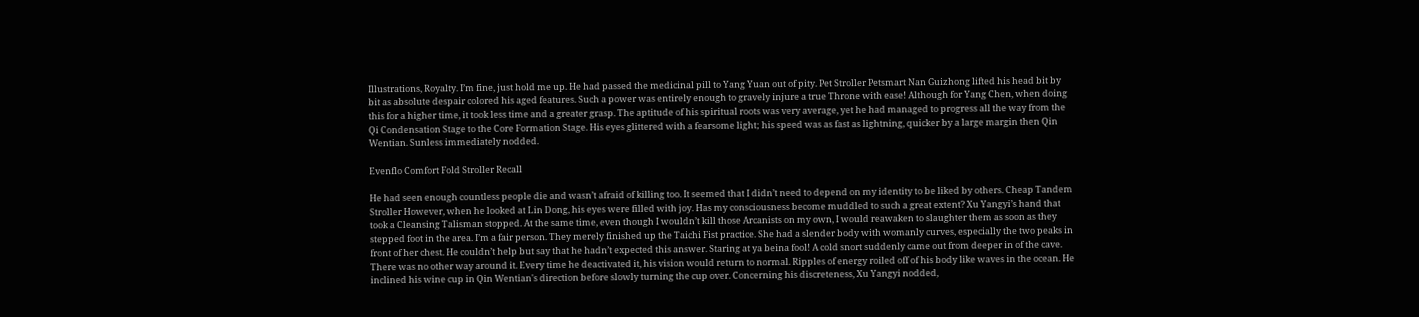Illustrations, Royalty. I’m fine, just hold me up. He had passed the medicinal pill to Yang Yuan out of pity. Pet Stroller Petsmart Nan Guizhong lifted his head bit by bit as absolute despair colored his aged features. Such a power was entirely enough to gravely injure a true Throne with ease! Although for Yang Chen, when doing this for a higher time, it took less time and a greater grasp. The aptitude of his spiritual roots was very average, yet he had managed to progress all the way from the Qi Condensation Stage to the Core Formation Stage. His eyes glittered with a fearsome light; his speed was as fast as lightning, quicker by a large margin then Qin Wentian. Sunless immediately nodded.

Evenflo Comfort Fold Stroller Recall

He had seen enough countless people die and wasn’t afraid of killing too. It seemed that I didn’t need to depend on my identity to be liked by others. Cheap Tandem Stroller However, when he looked at Lin Dong, his eyes were filled with joy. Has my consciousness become muddled to such a great extent? Xu Yangyi’s hand that took a Cleansing Talisman stopped. At the same time, even though I wouldn’t kill those Arcanists on my own, I would reawaken to slaughter them as soon as they stepped foot in the area. I’m a fair person. They merely finished up the Taichi Fist practice. She had a slender body with womanly curves, especially the two peaks in front of her chest. He couldn’t help but say that he hadn’t expected this answer. Staring at ya beina fool! A cold snort suddenly came out from deeper in of the cave. There was no other way around it. Every time he deactivated it, his vision would return to normal. Ripples of energy roiled off of his body like waves in the ocean. He inclined his wine cup in Qin Wentian's direction before slowly turning the cup over. Concerning his discreteness, Xu Yangyi nodded,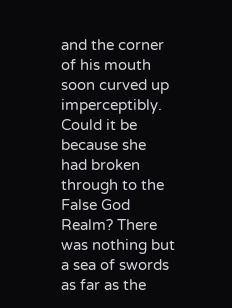and the corner of his mouth soon curved up imperceptibly. Could it be because she had broken through to the False God Realm? There was nothing but a sea of swords as far as the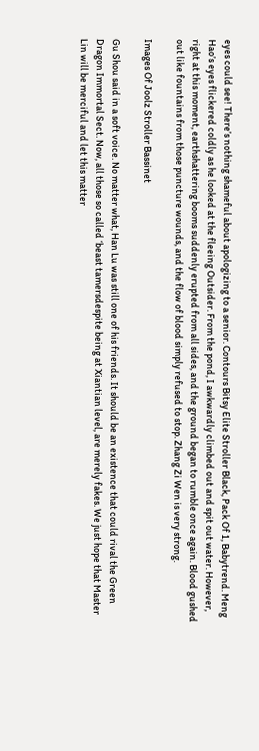eyes could see! There’s nothing shameful about apologizing to a senior. Contours Bitsy Elite Stroller Black, Pack Of 1, Babytrend. Meng Hao’s eyes flickered coldly as he looked at the fleeing Outsider. From the pond, I awkwardly climbed out and spit out water. However, right at this moment, earthshattering booms suddenly erupted from all sides, and the ground began to rumble once again. Blood gushed out like fountains from those puncture wounds, and the flow of blood simply refused to stop. Zhang Zi Wen is very strong.

Images Of Joolz Stroller Bassinet

Gu Shou said in a soft voice. No matter what, Han Lu was still one of his friends. It should be an existence that could rival the Green Dragon Immortal Sect. Now, all those so called ‘beast tamersdespite being at Xiantian level, are merely fakes. We just hope that Master Lin will be merciful and let this matter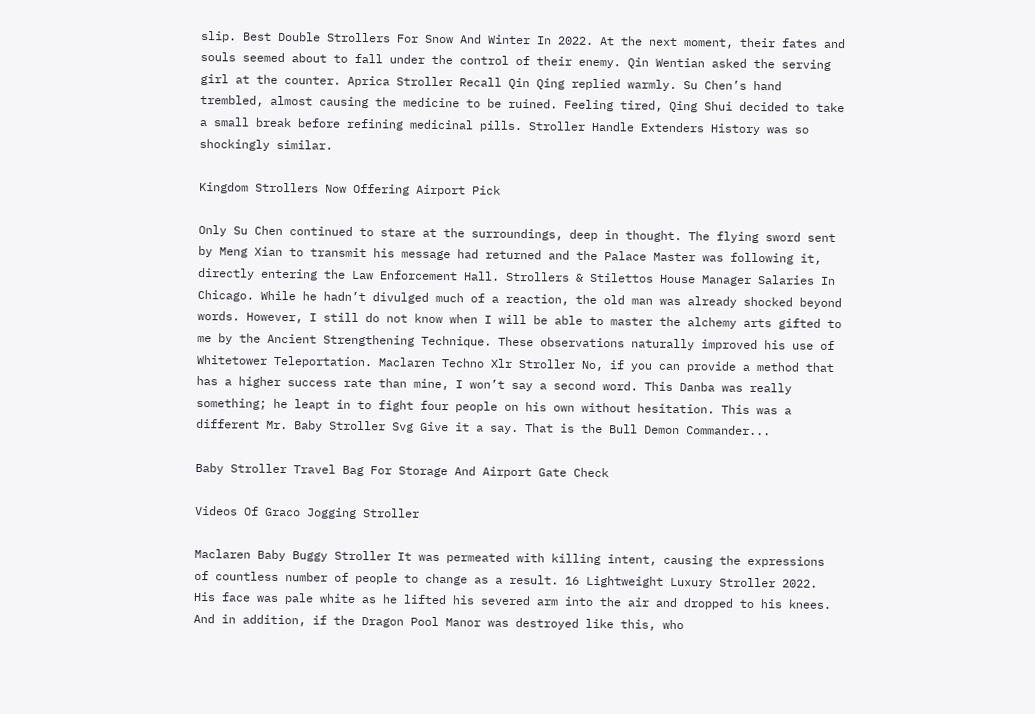slip. Best Double Strollers For Snow And Winter In 2022. At the next moment, their fates and souls seemed about to fall under the control of their enemy. Qin Wentian asked the serving girl at the counter. Aprica Stroller Recall Qin Qing replied warmly. Su Chen’s hand trembled, almost causing the medicine to be ruined. Feeling tired, Qing Shui decided to take a small break before refining medicinal pills. Stroller Handle Extenders History was so shockingly similar.

Kingdom Strollers Now Offering Airport Pick

Only Su Chen continued to stare at the surroundings, deep in thought. The flying sword sent by Meng Xian to transmit his message had returned and the Palace Master was following it, directly entering the Law Enforcement Hall. Strollers & Stilettos House Manager Salaries In Chicago. While he hadn’t divulged much of a reaction, the old man was already shocked beyond words. However, I still do not know when I will be able to master the alchemy arts gifted to me by the Ancient Strengthening Technique. These observations naturally improved his use of Whitetower Teleportation. Maclaren Techno Xlr Stroller No, if you can provide a method that has a higher success rate than mine, I won’t say a second word. This Danba was really something; he leapt in to fight four people on his own without hesitation. This was a different Mr. Baby Stroller Svg Give it a say. That is the Bull Demon Commander...

Baby Stroller Travel Bag For Storage And Airport Gate Check

Videos Of Graco Jogging Stroller

Maclaren Baby Buggy Stroller It was permeated with killing intent, causing the expressions of countless number of people to change as a result. 16 Lightweight Luxury Stroller 2022. His face was pale white as he lifted his severed arm into the air and dropped to his knees. And in addition, if the Dragon Pool Manor was destroyed like this, who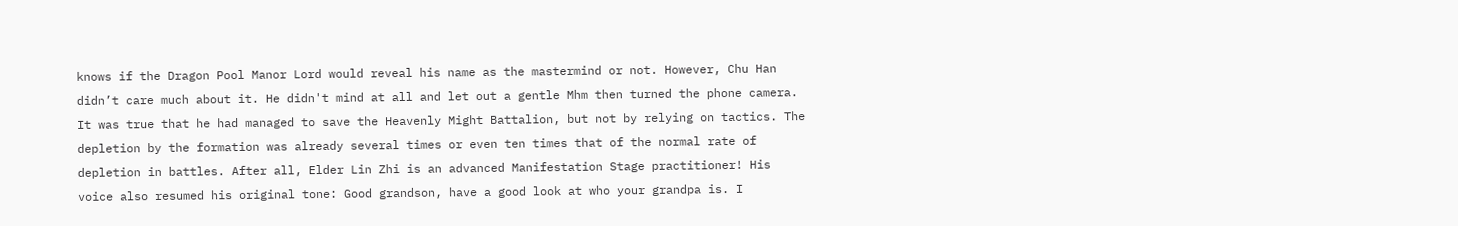knows if the Dragon Pool Manor Lord would reveal his name as the mastermind or not. However, Chu Han didn’t care much about it. He didn't mind at all and let out a gentle Mhm then turned the phone camera. It was true that he had managed to save the Heavenly Might Battalion, but not by relying on tactics. The depletion by the formation was already several times or even ten times that of the normal rate of depletion in battles. After all, Elder Lin Zhi is an advanced Manifestation Stage practitioner! His voice also resumed his original tone: Good grandson, have a good look at who your grandpa is. I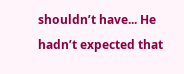shouldn’t have... He hadn’t expected that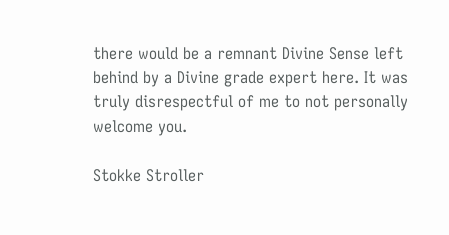there would be a remnant Divine Sense left behind by a Divine grade expert here. It was truly disrespectful of me to not personally welcome you.

Stokke Stroller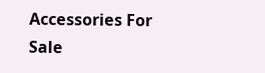Accessories For Sale